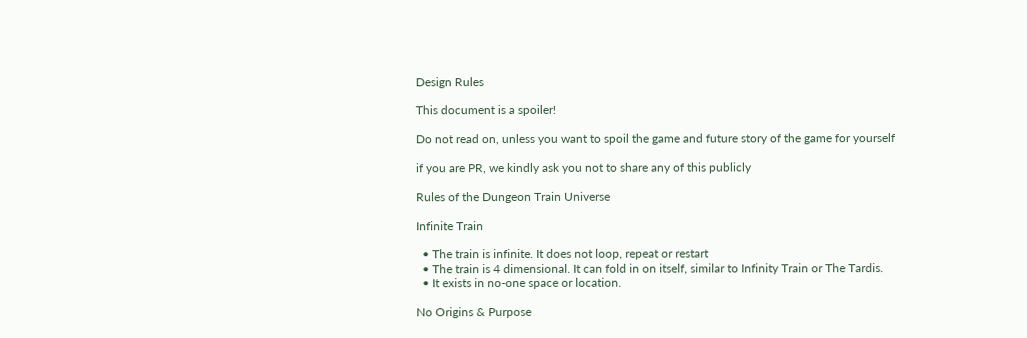Design Rules

This document is a spoiler!

Do not read on, unless you want to spoil the game and future story of the game for yourself

if you are PR, we kindly ask you not to share any of this publicly

Rules of the Dungeon Train Universe

Infinite Train

  • The train is infinite. It does not loop, repeat or restart
  • The train is 4 dimensional. It can fold in on itself, similar to Infinity Train or The Tardis.
  • It exists in no-one space or location.

No Origins & Purpose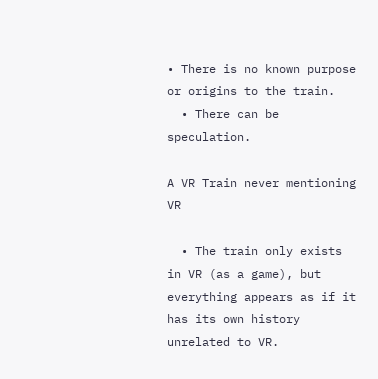• There is no known purpose or origins to the train.
  • There can be speculation.

A VR Train never mentioning VR

  • The train only exists in VR (as a game), but everything appears as if it has its own history unrelated to VR.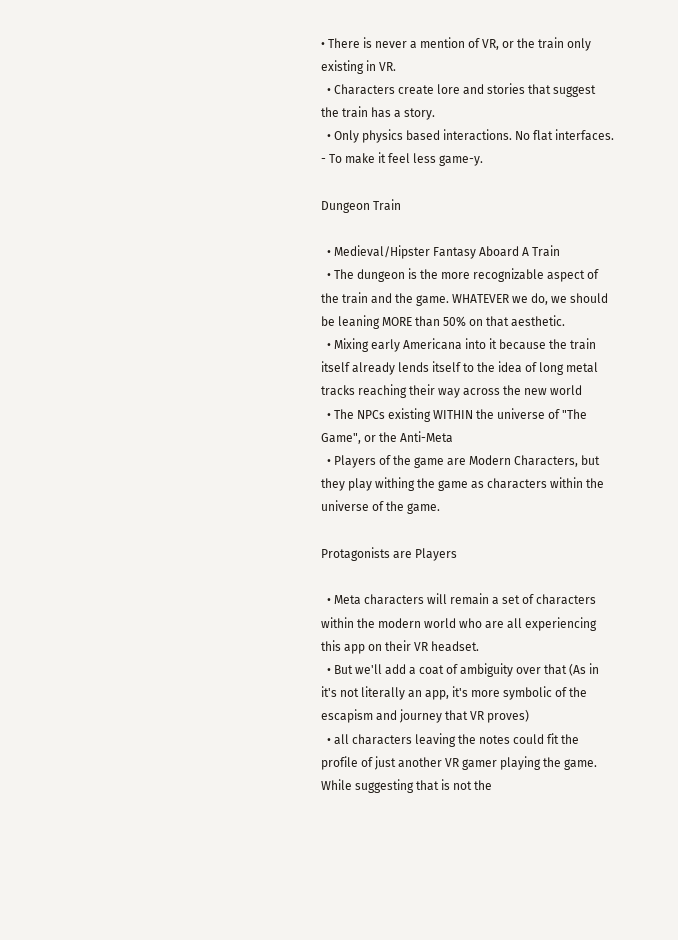• There is never a mention of VR, or the train only existing in VR.
  • Characters create lore and stories that suggest the train has a story.
  • Only physics based interactions. No flat interfaces. - To make it feel less game-y.

Dungeon Train

  • Medieval/Hipster Fantasy Aboard A Train
  • The dungeon is the more recognizable aspect of the train and the game. WHATEVER we do, we should be leaning MORE than 50% on that aesthetic.
  • Mixing early Americana into it because the train itself already lends itself to the idea of long metal tracks reaching their way across the new world
  • The NPCs existing WITHIN the universe of "The Game", or the Anti-Meta
  • Players of the game are Modern Characters, but they play withing the game as characters within the universe of the game.

Protagonists are Players

  • Meta characters will remain a set of characters within the modern world who are all experiencing this app on their VR headset.
  • But we'll add a coat of ambiguity over that (As in it's not literally an app, it's more symbolic of the escapism and journey that VR proves)
  • all characters leaving the notes could fit the profile of just another VR gamer playing the game. While suggesting that is not the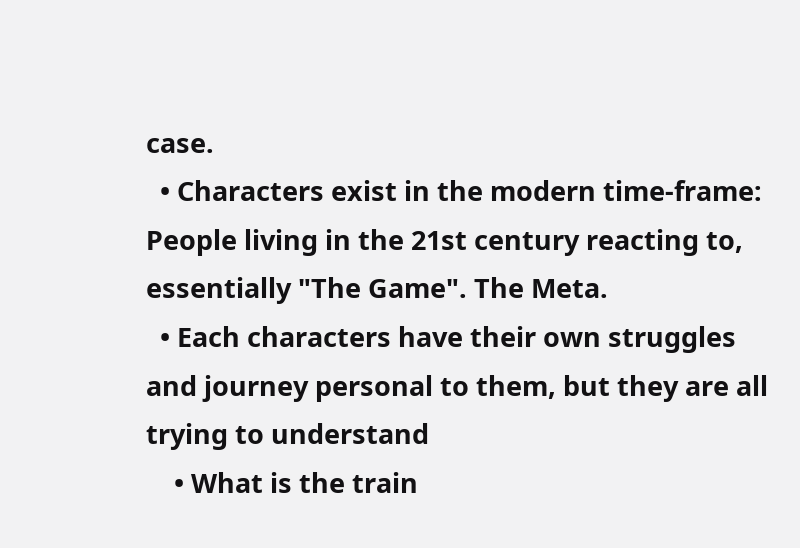case.
  • Characters exist in the modern time-frame: People living in the 21st century reacting to, essentially "The Game". The Meta.
  • Each characters have their own struggles and journey personal to them, but they are all trying to understand
    • What is the train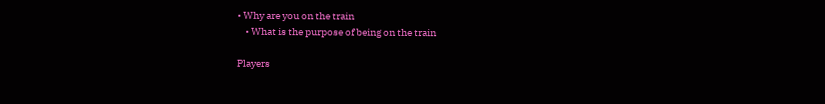• Why are you on the train
    • What is the purpose of being on the train

Players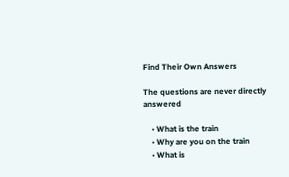Find Their Own Answers

The questions are never directly answered

    • What is the train
    • Why are you on the train
    • What is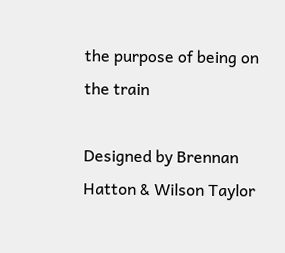the purpose of being on the train

Designed by Brennan Hatton & Wilson Taylor